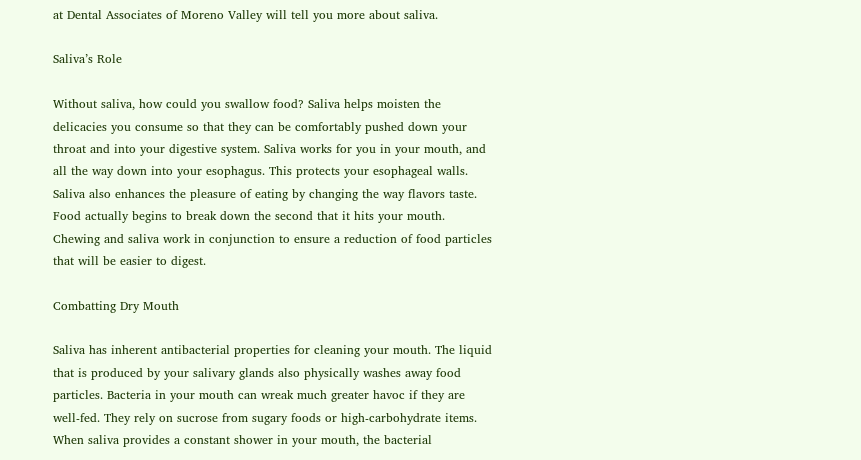at Dental Associates of Moreno Valley will tell you more about saliva.

Saliva’s Role

Without saliva, how could you swallow food? Saliva helps moisten the delicacies you consume so that they can be comfortably pushed down your throat and into your digestive system. Saliva works for you in your mouth, and all the way down into your esophagus. This protects your esophageal walls. Saliva also enhances the pleasure of eating by changing the way flavors taste. Food actually begins to break down the second that it hits your mouth. Chewing and saliva work in conjunction to ensure a reduction of food particles that will be easier to digest.

Combatting Dry Mouth

Saliva has inherent antibacterial properties for cleaning your mouth. The liquid that is produced by your salivary glands also physically washes away food particles. Bacteria in your mouth can wreak much greater havoc if they are well-fed. They rely on sucrose from sugary foods or high-carbohydrate items. When saliva provides a constant shower in your mouth, the bacterial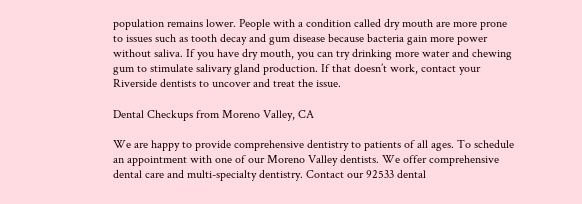population remains lower. People with a condition called dry mouth are more prone to issues such as tooth decay and gum disease because bacteria gain more power without saliva. If you have dry mouth, you can try drinking more water and chewing gum to stimulate salivary gland production. If that doesn’t work, contact your Riverside dentists to uncover and treat the issue.

Dental Checkups from Moreno Valley, CA

We are happy to provide comprehensive dentistry to patients of all ages. To schedule an appointment with one of our Moreno Valley dentists. We offer comprehensive dental care and multi-specialty dentistry. Contact our 92533 dental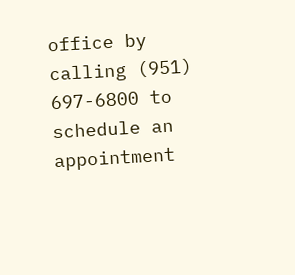office by calling (951) 697-6800 to schedule an appointment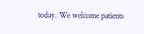today. We welcome patients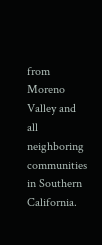from Moreno Valley and all neighboring communities in Southern California.